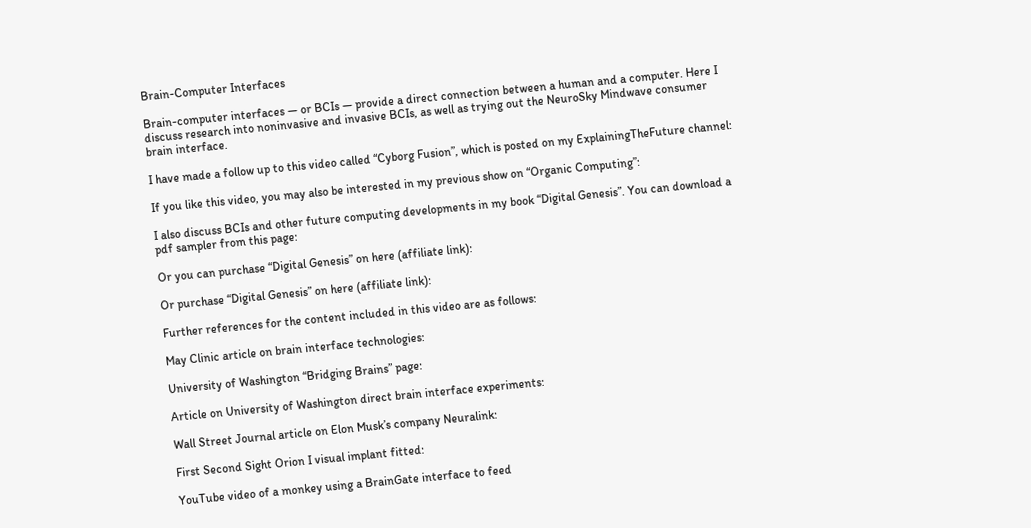Brain-Computer Interfaces

Brain-computer interfaces — or BCIs — provide a direct connection between a human and a computer. Here I discuss research into noninvasive and invasive BCIs, as well as trying out the NeuroSky Mindwave consumer brain interface.

I have made a follow up to this video called “Cyborg Fusion”, which is posted on my ExplainingTheFuture channel:

If you like this video, you may also be interested in my previous show on “Organic Computing”:

I also discuss BCIs and other future computing developments in my book “Digital Genesis”. You can download a pdf sampler from this page:

Or you can purchase “Digital Genesis” on here (affiliate link):

Or purchase “Digital Genesis” on here (affiliate link):

Further references for the content included in this video are as follows:

May Clinic article on brain interface technologies:

University of Washington “Bridging Brains” page:

Article on University of Washington direct brain interface experiments:

Wall Street Journal article on Elon Musk’s company Neuralink:

First Second Sight Orion I visual implant fitted:

YouTube video of a monkey using a BrainGate interface to feed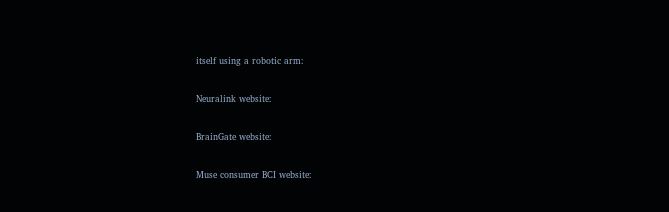itself using a robotic arm:

Neuralink website:

BrainGate website:

Muse consumer BCI website: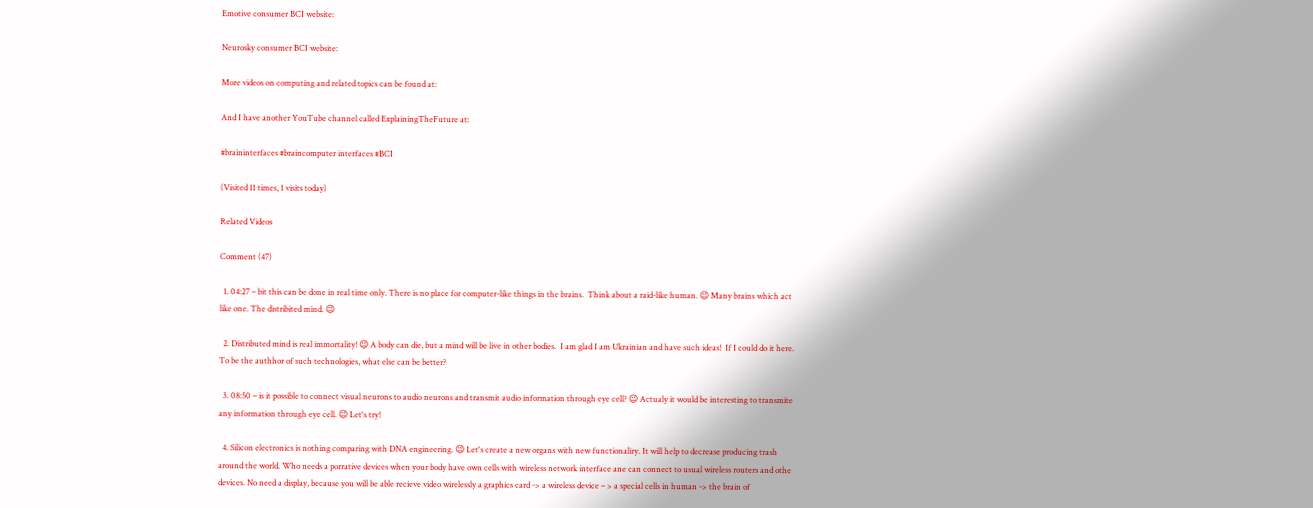Emotive consumer BCI website:

Neurosky consumer BCI website:

More videos on computing and related topics can be found at:

And I have another YouTube channel called ExplainingTheFuture at:

#braininterfaces #braincomputer interfaces #BCI

(Visited 11 times, 1 visits today)

Related Videos

Comment (47)

  1. 04:27 – bit this can be done in real time only. There is no place for computer-like things in the brains.  Think about a raid-like human. 😉 Many brains which act like one. The distribited mind. 😉

  2. Distributed mind is real immortality! 😉 A body can die, but a mind will be live in other bodies.  I am glad I am Ukrainian and have such ideas!  If I could do it here. To be the authhor of such technologies, what else can be better?

  3. 08:50 – is it possible to connect visual neurons to audio neurons and transmit audio information through eye cell? 😉 Actualy it would be interesting to transmite any information through eye cell. 😉 Let's try!

  4. Silicon electronics is nothing comparing with DNA engineering. 😉 Let's create a new organs with new functionaliry. It will help to decrease producing trash around the world. Who needs a porrative devices when your body have own cells with wireless network interface ane can connect to usual wireless routers and othe devices. No need a display, because you will be able recieve video wirelessly a graphics card -> a wireless device – > a special cells in human -> the brain of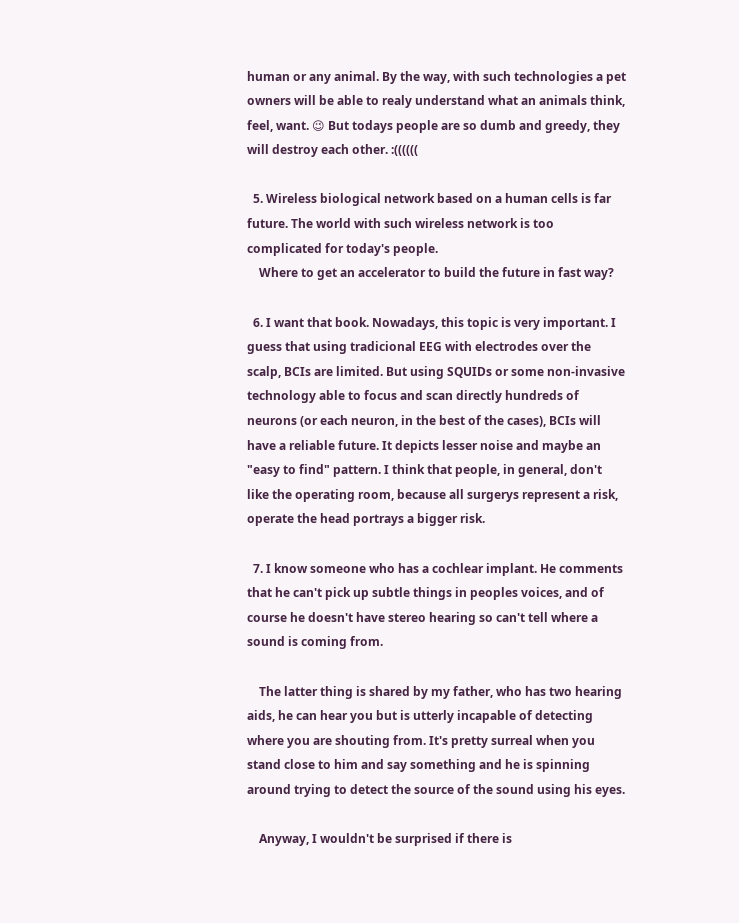human or any animal. By the way, with such technologies a pet owners will be able to realy understand what an animals think, feel, want. 😉 But todays people are so dumb and greedy, they will destroy each other. :((((((

  5. Wireless biological network based on a human cells is far future. The world with such wireless network is too complicated for today's people.
    Where to get an accelerator to build the future in fast way?

  6. I want that book. Nowadays, this topic is very important. I guess that using tradicional EEG with electrodes over the scalp, BCIs are limited. But using SQUIDs or some non-invasive technology able to focus and scan directly hundreds of neurons (or each neuron, in the best of the cases), BCIs will have a reliable future. It depicts lesser noise and maybe an "easy to find" pattern. I think that people, in general, don't like the operating room, because all surgerys represent a risk, operate the head portrays a bigger risk.

  7. I know someone who has a cochlear implant. He comments that he can't pick up subtle things in peoples voices, and of course he doesn't have stereo hearing so can't tell where a sound is coming from.

    The latter thing is shared by my father, who has two hearing aids, he can hear you but is utterly incapable of detecting where you are shouting from. It's pretty surreal when you stand close to him and say something and he is spinning around trying to detect the source of the sound using his eyes.

    Anyway, I wouldn't be surprised if there is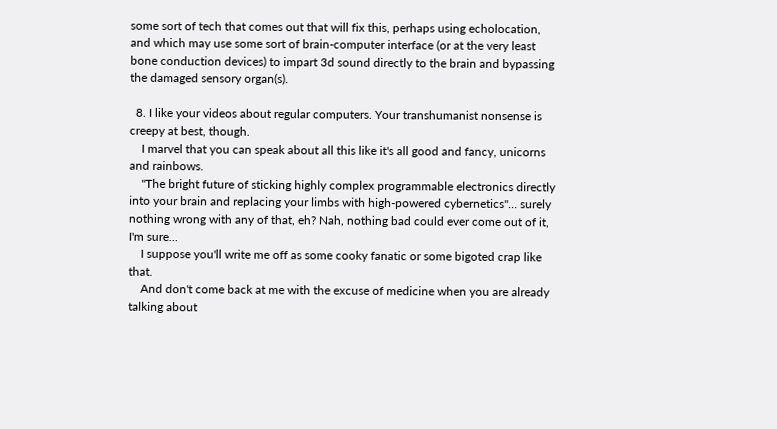some sort of tech that comes out that will fix this, perhaps using echolocation, and which may use some sort of brain-computer interface (or at the very least bone conduction devices) to impart 3d sound directly to the brain and bypassing the damaged sensory organ(s).

  8. I like your videos about regular computers. Your transhumanist nonsense is creepy at best, though.
    I marvel that you can speak about all this like it's all good and fancy, unicorns and rainbows.
    "The bright future of sticking highly complex programmable electronics directly into your brain and replacing your limbs with high-powered cybernetics"… surely nothing wrong with any of that, eh? Nah, nothing bad could ever come out of it, I'm sure…
    I suppose you'll write me off as some cooky fanatic or some bigoted crap like that.
    And don't come back at me with the excuse of medicine when you are already talking about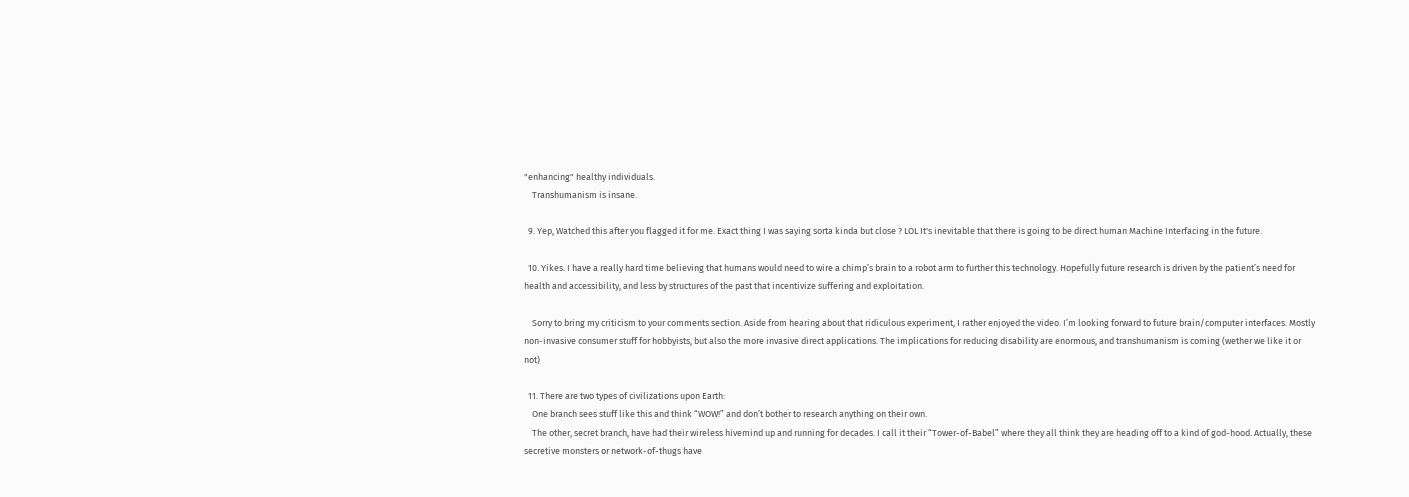"enhancing" healthy individuals.
    Transhumanism is insane.

  9. Yep, Watched this after you flagged it for me. Exact thing I was saying sorta kinda but close ? LOL It's inevitable that there is going to be direct human Machine Interfacing in the future.

  10. Yikes. I have a really hard time believing that humans would need to wire a chimp’s brain to a robot arm to further this technology. Hopefully future research is driven by the patient’s need for health and accessibility, and less by structures of the past that incentivize suffering and exploitation.

    Sorry to bring my criticism to your comments section. Aside from hearing about that ridiculous experiment, I rather enjoyed the video. I’m looking forward to future brain/computer interfaces. Mostly non-invasive consumer stuff for hobbyists, but also the more invasive direct applications. The implications for reducing disability are enormous, and transhumanism is coming (wether we like it or not)

  11. There are two types of civilizations upon Earth:
    One branch sees stuff like this and think “WOW!” and don’t bother to research anything on their own.
    The other, secret branch, have had their wireless hivemind up and running for decades. I call it their “Tower-of-Babel” where they all think they are heading off to a kind of god-hood. Actually, these secretive monsters or network-of-thugs have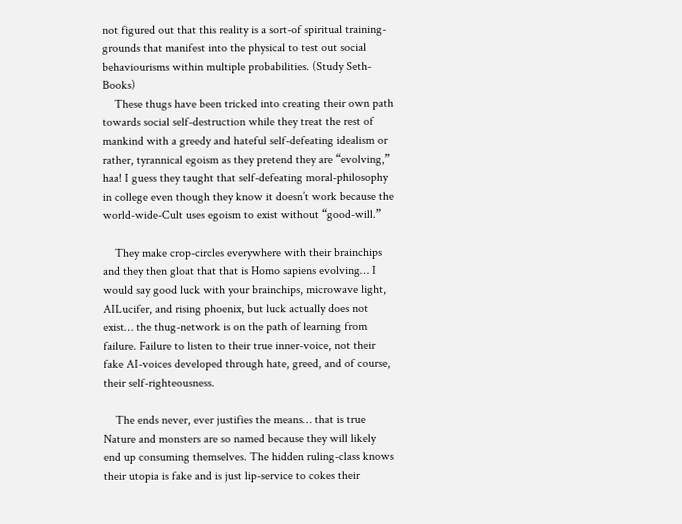not figured out that this reality is a sort-of spiritual training-grounds that manifest into the physical to test out social behaviourisms within multiple probabilities. (Study Seth-Books)
    These thugs have been tricked into creating their own path towards social self-destruction while they treat the rest of mankind with a greedy and hateful self-defeating idealism or rather, tyrannical egoism as they pretend they are “evolving,” haa! I guess they taught that self-defeating moral-philosophy in college even though they know it doesn’t work because the world-wide-Cult uses egoism to exist without “good-will.”

    They make crop-circles everywhere with their brainchips and they then gloat that that is Homo sapiens evolving… I would say good luck with your brainchips, microwave light, AILucifer, and rising phoenix, but luck actually does not exist… the thug-network is on the path of learning from failure. Failure to listen to their true inner-voice, not their fake AI-voices developed through hate, greed, and of course, their self-righteousness.

    The ends never, ever justifies the means… that is true Nature and monsters are so named because they will likely end up consuming themselves. The hidden ruling-class knows their utopia is fake and is just lip-service to cokes their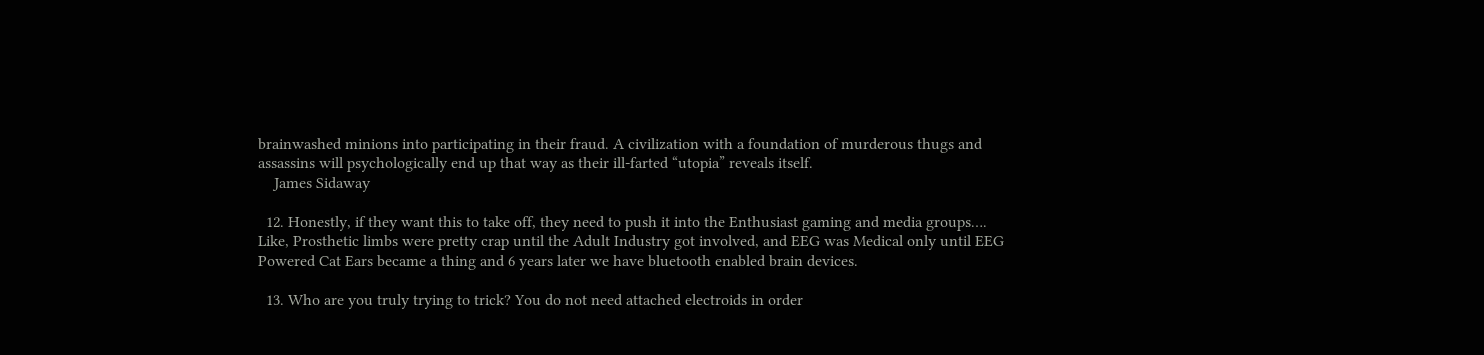brainwashed minions into participating in their fraud. A civilization with a foundation of murderous thugs and assassins will psychologically end up that way as their ill-farted “utopia” reveals itself.
    James Sidaway

  12. Honestly, if they want this to take off, they need to push it into the Enthusiast gaming and media groups…. Like, Prosthetic limbs were pretty crap until the Adult Industry got involved, and EEG was Medical only until EEG Powered Cat Ears became a thing and 6 years later we have bluetooth enabled brain devices.

  13. Who are you truly trying to trick? You do not need attached electroids in order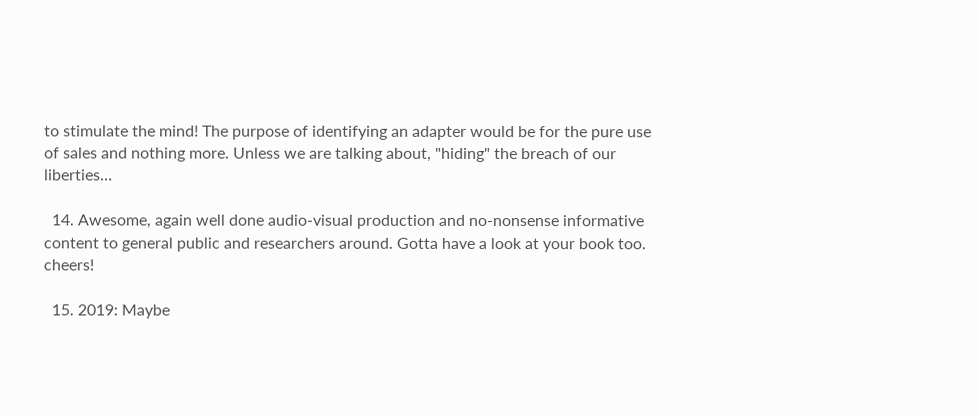to stimulate the mind! The purpose of identifying an adapter would be for the pure use of sales and nothing more. Unless we are talking about, "hiding" the breach of our liberties…

  14. Awesome, again well done audio-visual production and no-nonsense informative content to general public and researchers around. Gotta have a look at your book too. cheers!

  15. 2019: Maybe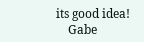its good idea!
    Gabe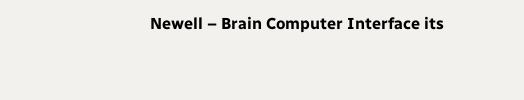Newell – Brain Computer Interface its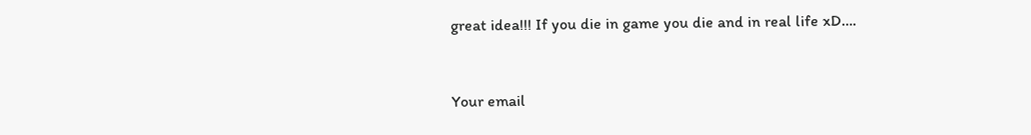great idea!!! If you die in game you die and in real life xD….



Your email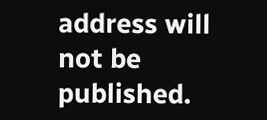address will not be published.